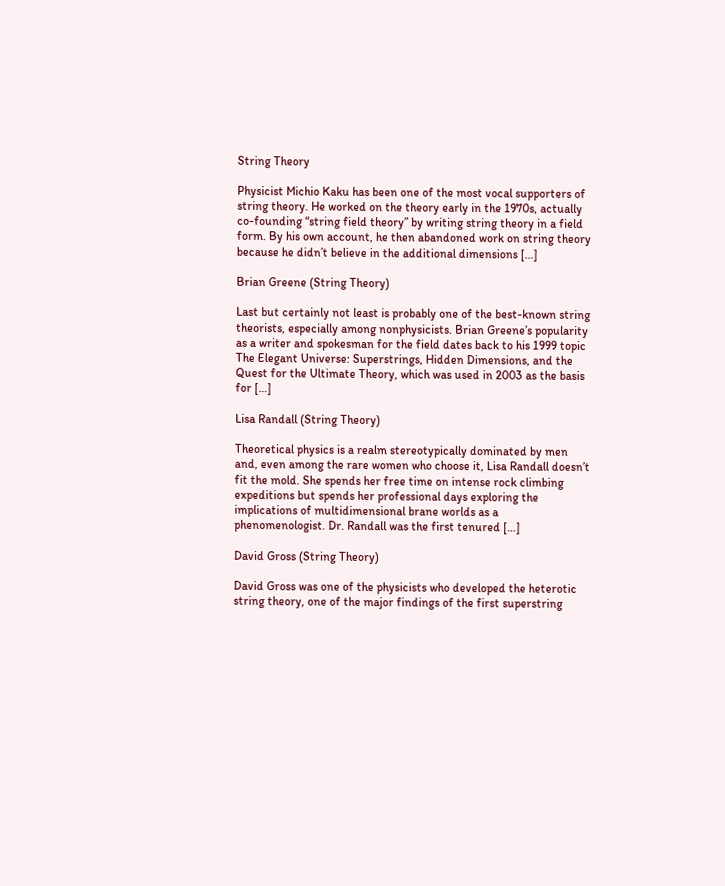String Theory

Physicist Michio Kaku has been one of the most vocal supporters of string theory. He worked on the theory early in the 1970s, actually co-founding “string field theory” by writing string theory in a field form. By his own account, he then abandoned work on string theory because he didn’t believe in the additional dimensions […]

Brian Greene (String Theory)

Last but certainly not least is probably one of the best-known string theorists, especially among nonphysicists. Brian Greene’s popularity as a writer and spokesman for the field dates back to his 1999 topic The Elegant Universe: Superstrings, Hidden Dimensions, and the Quest for the Ultimate Theory, which was used in 2003 as the basis for […]

Lisa Randall (String Theory)

Theoretical physics is a realm stereotypically dominated by men and, even among the rare women who choose it, Lisa Randall doesn’t fit the mold. She spends her free time on intense rock climbing expeditions but spends her professional days exploring the implications of multidimensional brane worlds as a phenomenologist. Dr. Randall was the first tenured […]

David Gross (String Theory)

David Gross was one of the physicists who developed the heterotic string theory, one of the major findings of the first superstring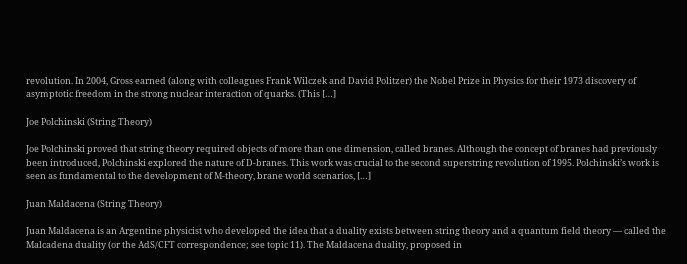revolution. In 2004, Gross earned (along with colleagues Frank Wilczek and David Politzer) the Nobel Prize in Physics for their 1973 discovery of asymptotic freedom in the strong nuclear interaction of quarks. (This […]

Joe Polchinski (String Theory)

Joe Polchinski proved that string theory required objects of more than one dimension, called branes. Although the concept of branes had previously been introduced, Polchinski explored the nature of D-branes. This work was crucial to the second superstring revolution of 1995. Polchinski’s work is seen as fundamental to the development of M-theory, brane world scenarios, […]

Juan Maldacena (String Theory)

Juan Maldacena is an Argentine physicist who developed the idea that a duality exists between string theory and a quantum field theory — called the Malcadena duality (or the AdS/CFT correspondence; see topic 11). The Maldacena duality, proposed in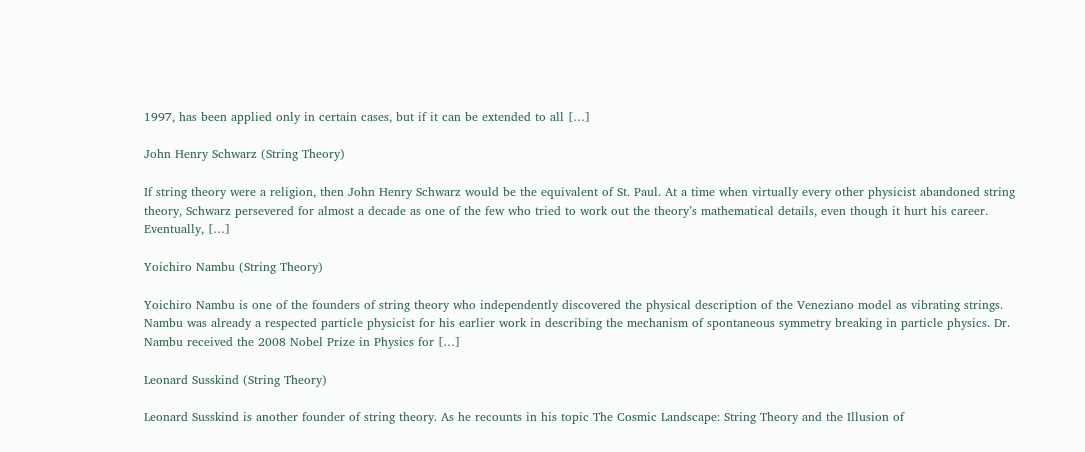1997, has been applied only in certain cases, but if it can be extended to all […]

John Henry Schwarz (String Theory)

If string theory were a religion, then John Henry Schwarz would be the equivalent of St. Paul. At a time when virtually every other physicist abandoned string theory, Schwarz persevered for almost a decade as one of the few who tried to work out the theory’s mathematical details, even though it hurt his career. Eventually, […]

Yoichiro Nambu (String Theory)

Yoichiro Nambu is one of the founders of string theory who independently discovered the physical description of the Veneziano model as vibrating strings. Nambu was already a respected particle physicist for his earlier work in describing the mechanism of spontaneous symmetry breaking in particle physics. Dr. Nambu received the 2008 Nobel Prize in Physics for […]

Leonard Susskind (String Theory)

Leonard Susskind is another founder of string theory. As he recounts in his topic The Cosmic Landscape: String Theory and the Illusion of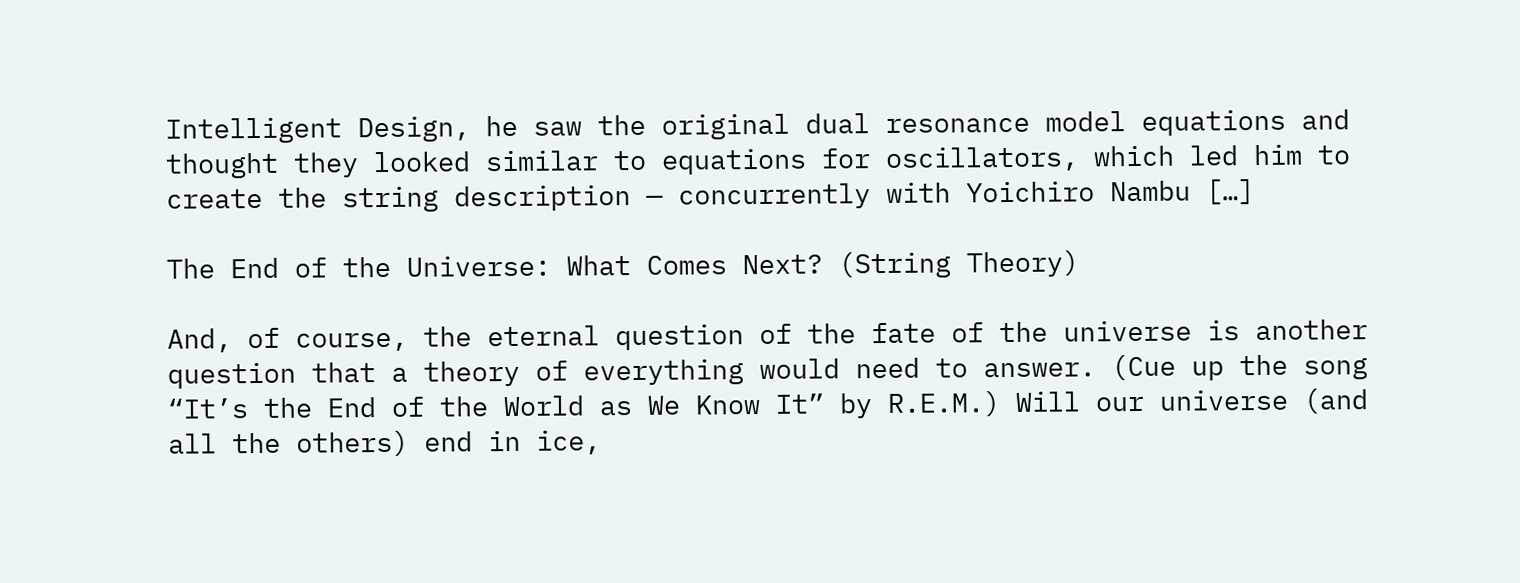Intelligent Design, he saw the original dual resonance model equations and thought they looked similar to equations for oscillators, which led him to create the string description — concurrently with Yoichiro Nambu […]

The End of the Universe: What Comes Next? (String Theory)

And, of course, the eternal question of the fate of the universe is another question that a theory of everything would need to answer. (Cue up the song “It’s the End of the World as We Know It” by R.E.M.) Will our universe (and all the others) end in ice,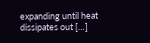expanding until heat dissipates out […]